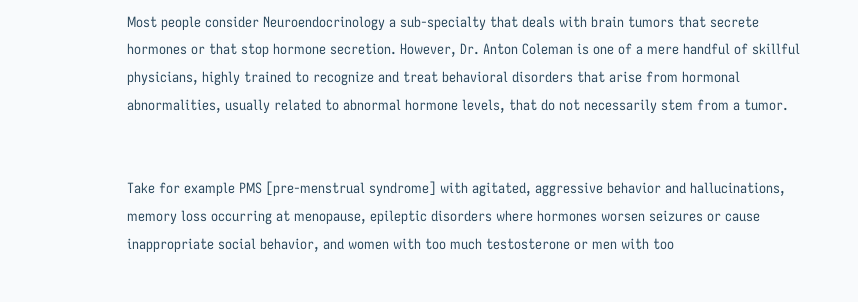Most people consider Neuroendocrinology a sub-specialty that deals with brain tumors that secrete hormones or that stop hormone secretion. However, Dr. Anton Coleman is one of a mere handful of skillful physicians, highly trained to recognize and treat behavioral disorders that arise from hormonal abnormalities, usually related to abnormal hormone levels, that do not necessarily stem from a tumor.


Take for example PMS [pre-menstrual syndrome] with agitated, aggressive behavior and hallucinations, memory loss occurring at menopause, epileptic disorders where hormones worsen seizures or cause inappropriate social behavior, and women with too much testosterone or men with too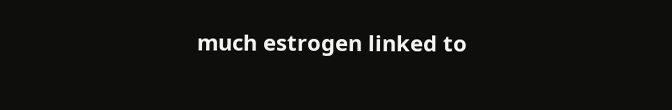much estrogen linked to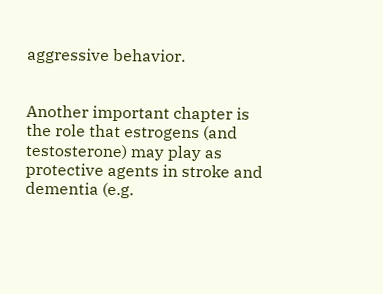aggressive behavior.


Another important chapter is the role that estrogens (and testosterone) may play as protective agents in stroke and dementia (e.g.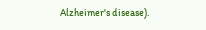Alzheimer's disease).